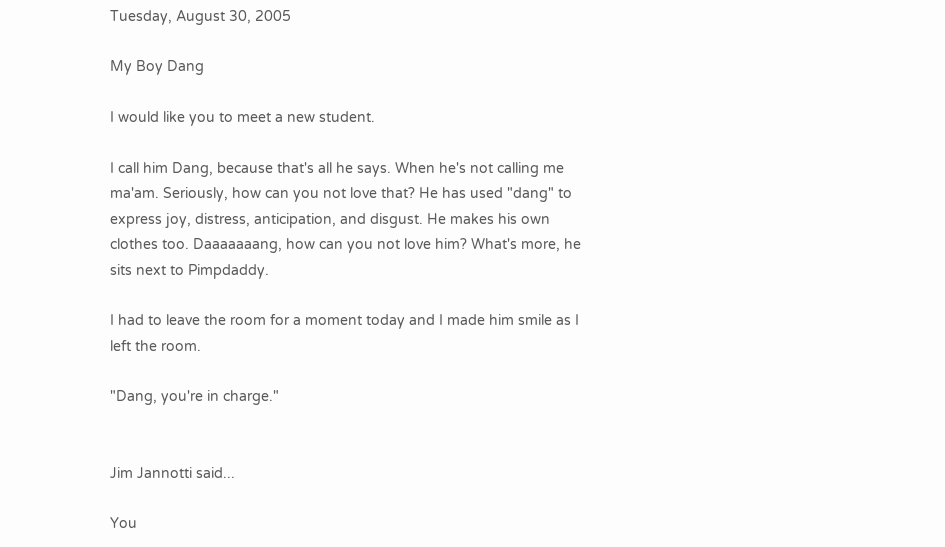Tuesday, August 30, 2005

My Boy Dang

I would like you to meet a new student.

I call him Dang, because that's all he says. When he's not calling me ma'am. Seriously, how can you not love that? He has used "dang" to express joy, distress, anticipation, and disgust. He makes his own clothes too. Daaaaaaang, how can you not love him? What's more, he sits next to Pimpdaddy.

I had to leave the room for a moment today and I made him smile as I left the room.

"Dang, you're in charge."


Jim Jannotti said...

You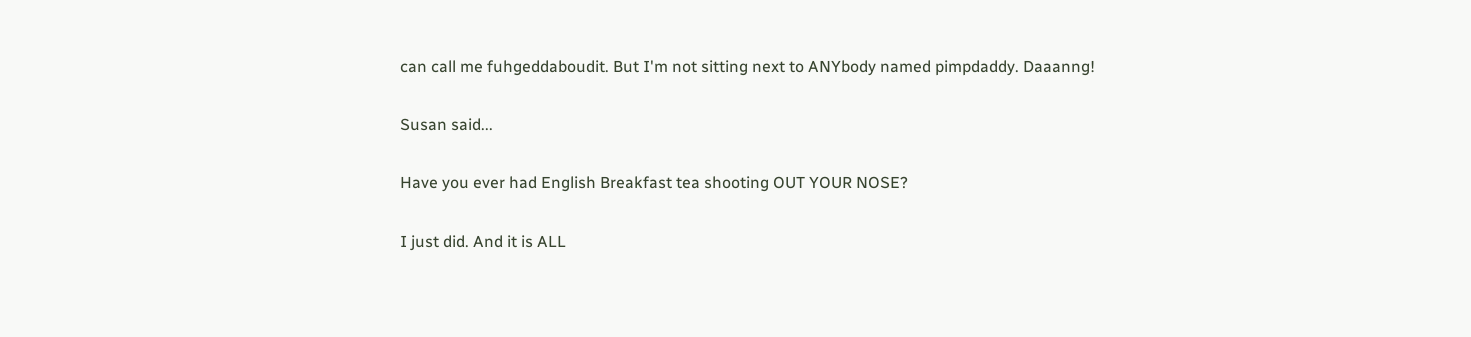can call me fuhgeddaboudit. But I'm not sitting next to ANYbody named pimpdaddy. Daaanng!

Susan said...

Have you ever had English Breakfast tea shooting OUT YOUR NOSE?

I just did. And it is ALL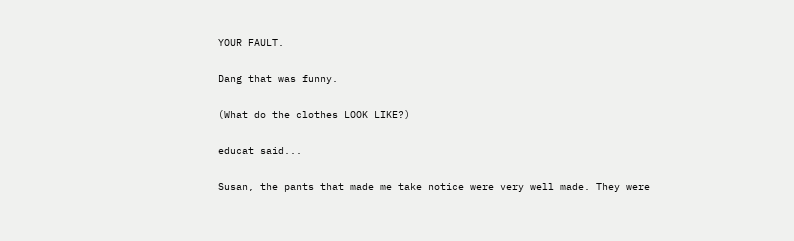YOUR FAULT.

Dang that was funny.

(What do the clothes LOOK LIKE?)

educat said...

Susan, the pants that made me take notice were very well made. They were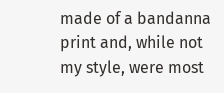made of a bandanna print and, while not my style, were most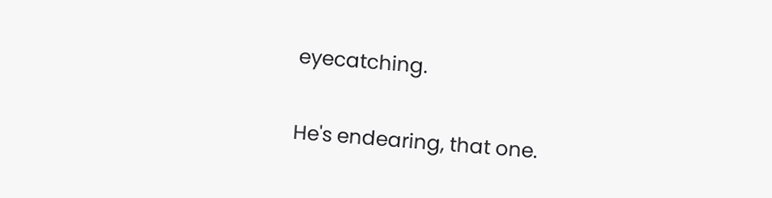eyecatching.

He's endearing, that one.